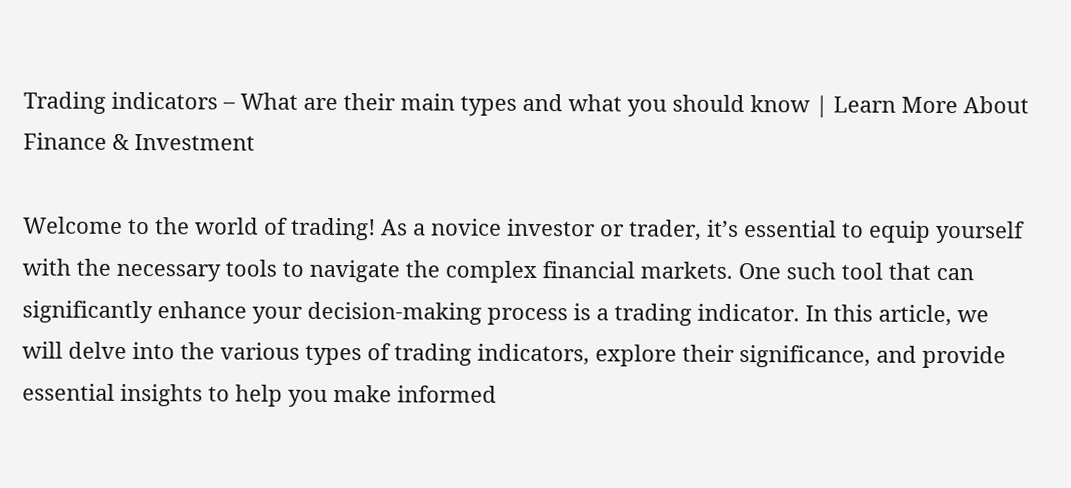Trading indicators – What are their main types and what you should know | Learn More About Finance & Investment

Welcome to the world of trading! As a novice investor or trader, it’s essential to equip yourself with the necessary tools to navigate the complex financial markets. One such tool that can significantly enhance your decision-making process is a trading indicator. In this article, we will delve into the various types of trading indicators, explore their significance, and provide essential insights to help you make informed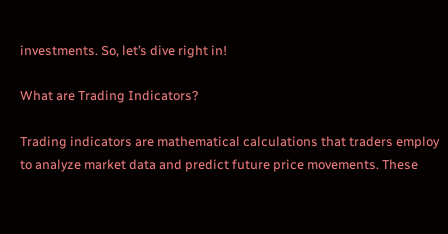investments. So, let’s dive right in!

What are Trading Indicators?

Trading indicators are mathematical calculations that traders employ to analyze market data and predict future price movements. These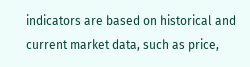indicators are based on historical and current market data, such as price,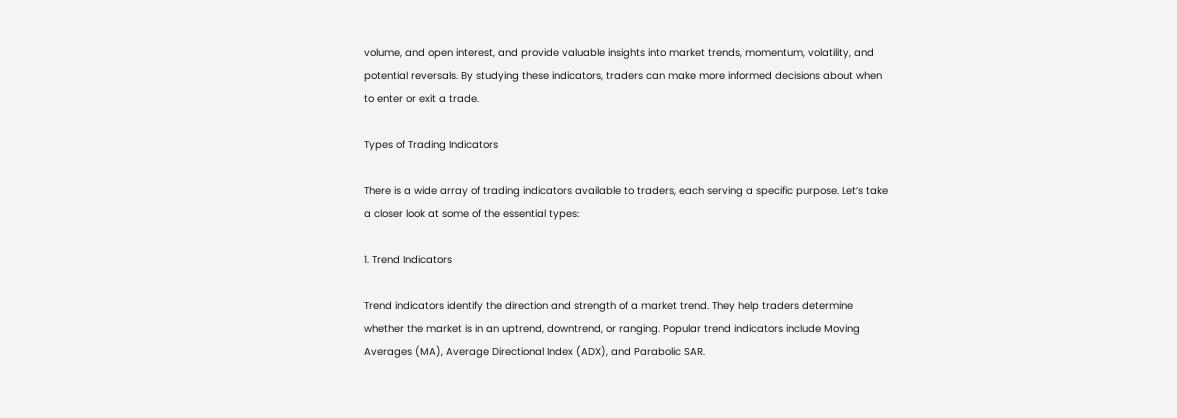volume, and open interest, and provide valuable insights into market trends, momentum, volatility, and potential reversals. By studying these indicators, traders can make more informed decisions about when to enter or exit a trade.

Types of Trading Indicators

There is a wide array of trading indicators available to traders, each serving a specific purpose. Let’s take a closer look at some of the essential types:

1. Trend Indicators

Trend indicators identify the direction and strength of a market trend. They help traders determine whether the market is in an uptrend, downtrend, or ranging. Popular trend indicators include Moving Averages (MA), Average Directional Index (ADX), and Parabolic SAR.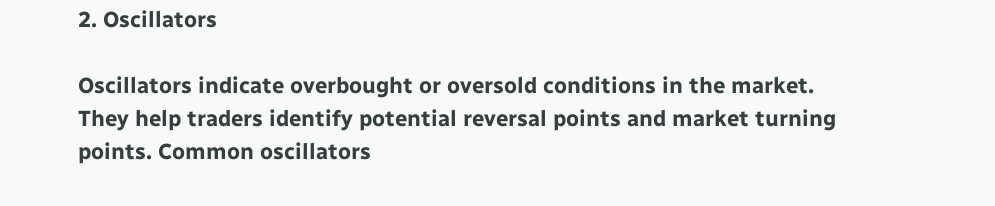2. Oscillators

Oscillators indicate overbought or oversold conditions in the market. They help traders identify potential reversal points and market turning points. Common oscillators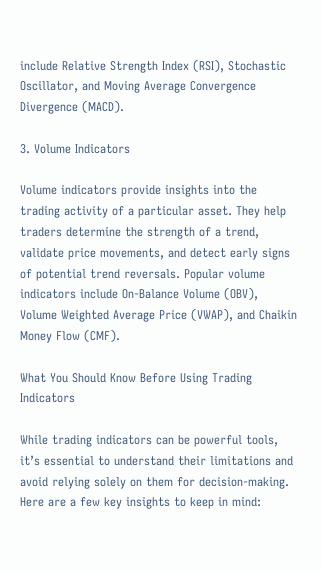include Relative Strength Index (RSI), Stochastic Oscillator, and Moving Average Convergence Divergence (MACD).

3. Volume Indicators

Volume indicators provide insights into the trading activity of a particular asset. They help traders determine the strength of a trend, validate price movements, and detect early signs of potential trend reversals. Popular volume indicators include On-Balance Volume (OBV), Volume Weighted Average Price (VWAP), and Chaikin Money Flow (CMF).

What You Should Know Before Using Trading Indicators

While trading indicators can be powerful tools, it’s essential to understand their limitations and avoid relying solely on them for decision-making. Here are a few key insights to keep in mind: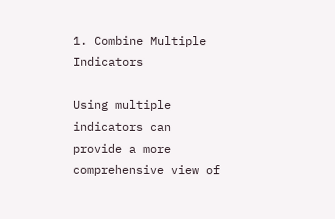1. Combine Multiple Indicators

Using multiple indicators can provide a more comprehensive view of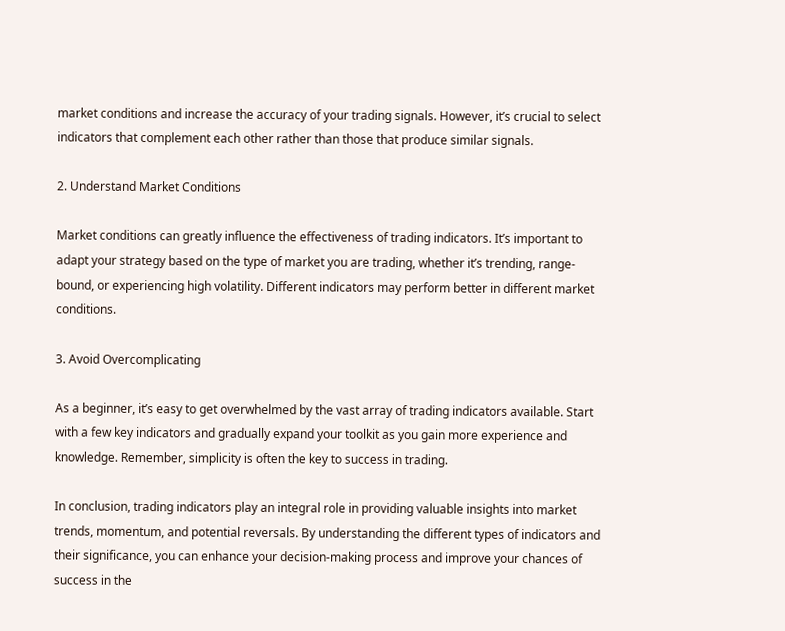market conditions and increase the accuracy of your trading signals. However, it’s crucial to select indicators that complement each other rather than those that produce similar signals.

2. Understand Market Conditions

Market conditions can greatly influence the effectiveness of trading indicators. It’s important to adapt your strategy based on the type of market you are trading, whether it’s trending, range-bound, or experiencing high volatility. Different indicators may perform better in different market conditions.

3. Avoid Overcomplicating

As a beginner, it’s easy to get overwhelmed by the vast array of trading indicators available. Start with a few key indicators and gradually expand your toolkit as you gain more experience and knowledge. Remember, simplicity is often the key to success in trading.

In conclusion, trading indicators play an integral role in providing valuable insights into market trends, momentum, and potential reversals. By understanding the different types of indicators and their significance, you can enhance your decision-making process and improve your chances of success in the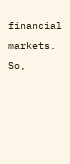financial markets. So,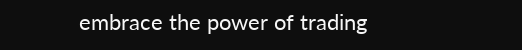embrace the power of trading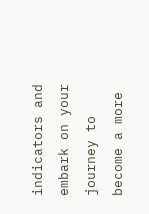indicators and embark on your journey to become a more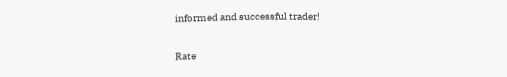informed and successful trader!

Rate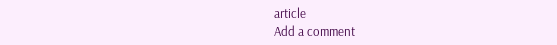article
Add a comment